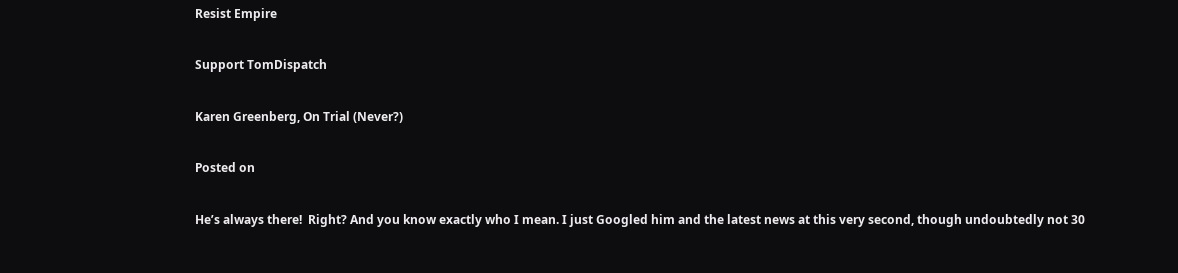Resist Empire

Support TomDispatch

Karen Greenberg, On Trial (Never?)

Posted on

He’s always there!  Right? And you know exactly who I mean. I just Googled him and the latest news at this very second, though undoubtedly not 30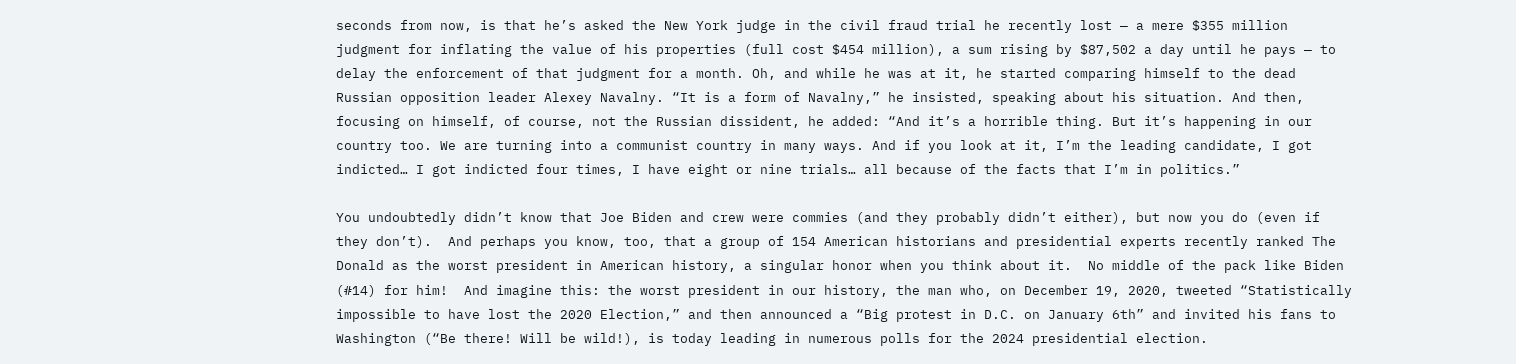seconds from now, is that he’s asked the New York judge in the civil fraud trial he recently lost — a mere $355 million judgment for inflating the value of his properties (full cost $454 million), a sum rising by $87,502 a day until he pays — to delay the enforcement of that judgment for a month. Oh, and while he was at it, he started comparing himself to the dead Russian opposition leader Alexey Navalny. “It is a form of Navalny,” he insisted, speaking about his situation. And then, focusing on himself, of course, not the Russian dissident, he added: “And it’s a horrible thing. But it’s happening in our country too. We are turning into a communist country in many ways. And if you look at it, I’m the leading candidate, I got indicted… I got indicted four times, I have eight or nine trials… all because of the facts that I’m in politics.”

You undoubtedly didn’t know that Joe Biden and crew were commies (and they probably didn’t either), but now you do (even if they don’t).  And perhaps you know, too, that a group of 154 American historians and presidential experts recently ranked The Donald as the worst president in American history, a singular honor when you think about it.  No middle of the pack like Biden (#14) for him!  And imagine this: the worst president in our history, the man who, on December 19, 2020, tweeted “Statistically impossible to have lost the 2020 Election,” and then announced a “Big protest in D.C. on January 6th” and invited his fans to Washington (“Be there! Will be wild!), is today leading in numerous polls for the 2024 presidential election.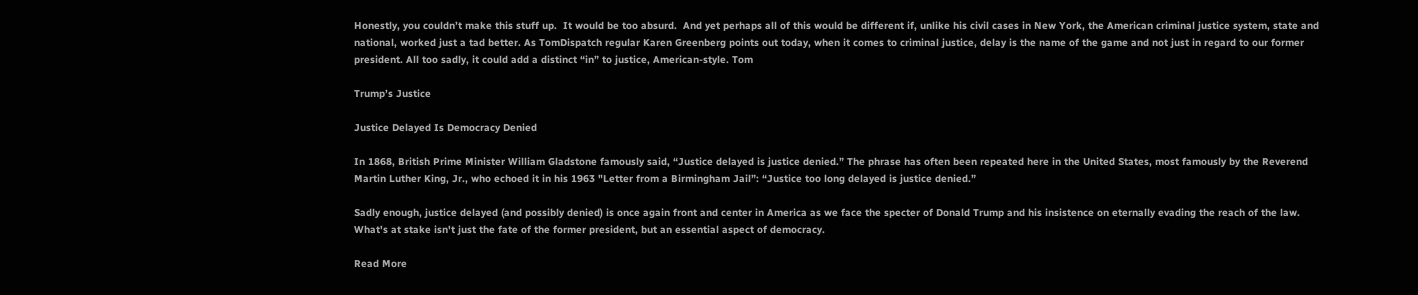Honestly, you couldn’t make this stuff up.  It would be too absurd.  And yet perhaps all of this would be different if, unlike his civil cases in New York, the American criminal justice system, state and national, worked just a tad better. As TomDispatch regular Karen Greenberg points out today, when it comes to criminal justice, delay is the name of the game and not just in regard to our former president. All too sadly, it could add a distinct “in” to justice, American-style. Tom

Trump’s Justice

Justice Delayed Is Democracy Denied

In 1868, British Prime Minister William Gladstone famously said, “Justice delayed is justice denied.” The phrase has often been repeated here in the United States, most famously by the Reverend Martin Luther King, Jr., who echoed it in his 1963 "Letter from a Birmingham Jail”: “Justice too long delayed is justice denied.”

Sadly enough, justice delayed (and possibly denied) is once again front and center in America as we face the specter of Donald Trump and his insistence on eternally evading the reach of the law. What's at stake isn't just the fate of the former president, but an essential aspect of democracy.

Read More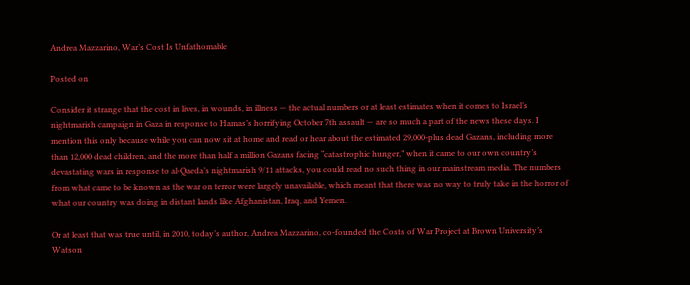Andrea Mazzarino, War’s Cost Is Unfathomable

Posted on

Consider it strange that the cost in lives, in wounds, in illness — the actual numbers or at least estimates when it comes to Israel’s nightmarish campaign in Gaza in response to Hamas’s horrifying October 7th assault — are so much a part of the news these days. I mention this only because while you can now sit at home and read or hear about the estimated 29,000-plus dead Gazans, including more than 12,000 dead children, and the more than half a million Gazans facing “catastrophic hunger,” when it came to our own country’s devastating wars in response to al-Qaeda’s nightmarish 9/11 attacks, you could read no such thing in our mainstream media. The numbers from what came to be known as the war on terror were largely unavailable, which meant that there was no way to truly take in the horror of what our country was doing in distant lands like Afghanistan, Iraq, and Yemen.

Or at least that was true until, in 2010, today’s author, Andrea Mazzarino, co-founded the Costs of War Project at Brown University’s Watson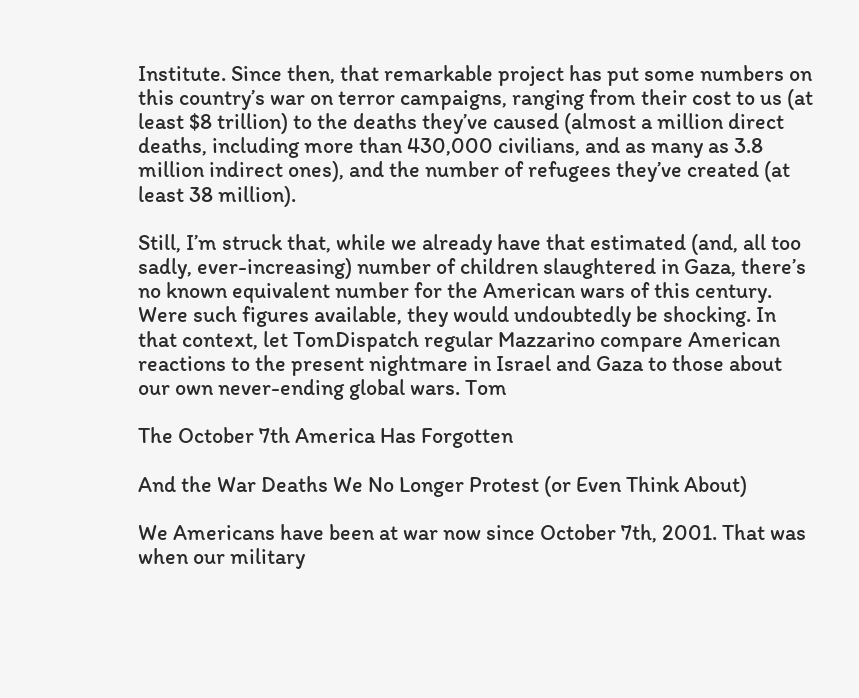Institute. Since then, that remarkable project has put some numbers on this country’s war on terror campaigns, ranging from their cost to us (at least $8 trillion) to the deaths they’ve caused (almost a million direct deaths, including more than 430,000 civilians, and as many as 3.8 million indirect ones), and the number of refugees they’ve created (at least 38 million).

Still, I’m struck that, while we already have that estimated (and, all too sadly, ever-increasing) number of children slaughtered in Gaza, there’s no known equivalent number for the American wars of this century. Were such figures available, they would undoubtedly be shocking. In that context, let TomDispatch regular Mazzarino compare American reactions to the present nightmare in Israel and Gaza to those about our own never-ending global wars. Tom

The October 7th America Has Forgotten

And the War Deaths We No Longer Protest (or Even Think About)

We Americans have been at war now since October 7th, 2001. That was when our military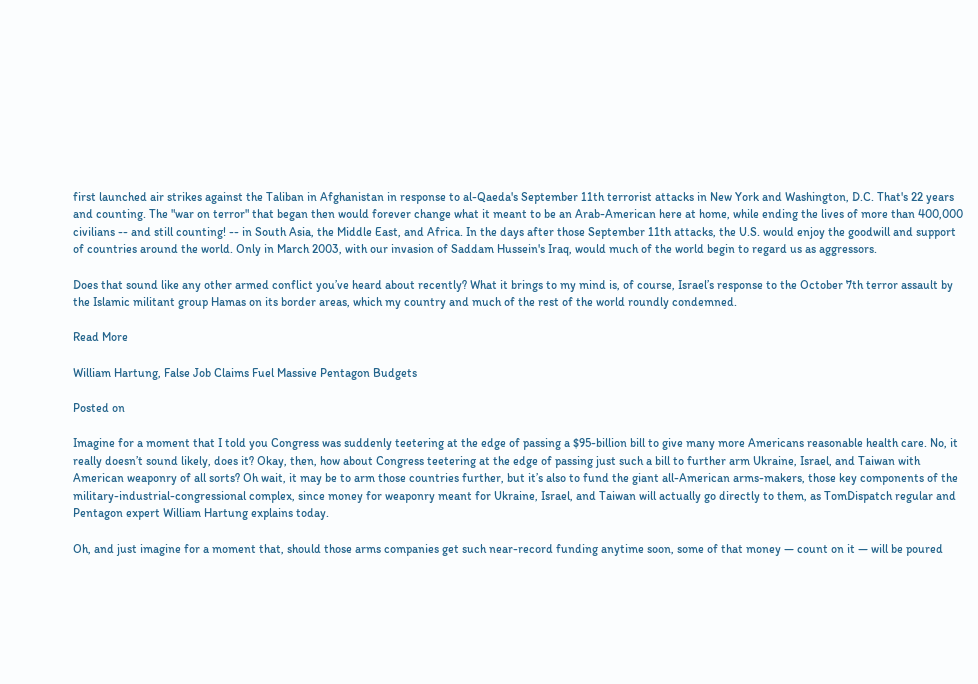first launched air strikes against the Taliban in Afghanistan in response to al-Qaeda's September 11th terrorist attacks in New York and Washington, D.C. That's 22 years and counting. The "war on terror" that began then would forever change what it meant to be an Arab-American here at home, while ending the lives of more than 400,000 civilians -- and still counting! -- in South Asia, the Middle East, and Africa. In the days after those September 11th attacks, the U.S. would enjoy the goodwill and support of countries around the world. Only in March 2003, with our invasion of Saddam Hussein's Iraq, would much of the world begin to regard us as aggressors.

Does that sound like any other armed conflict you’ve heard about recently? What it brings to my mind is, of course, Israel’s response to the October 7th terror assault by the Islamic militant group Hamas on its border areas, which my country and much of the rest of the world roundly condemned.

Read More

William Hartung, False Job Claims Fuel Massive Pentagon Budgets

Posted on

Imagine for a moment that I told you Congress was suddenly teetering at the edge of passing a $95-billion bill to give many more Americans reasonable health care. No, it really doesn’t sound likely, does it? Okay, then, how about Congress teetering at the edge of passing just such a bill to further arm Ukraine, Israel, and Taiwan with American weaponry of all sorts? Oh wait, it may be to arm those countries further, but it’s also to fund the giant all-American arms-makers, those key components of the military-industrial-congressional complex, since money for weaponry meant for Ukraine, Israel, and Taiwan will actually go directly to them, as TomDispatch regular and Pentagon expert William Hartung explains today.

Oh, and just imagine for a moment that, should those arms companies get such near-record funding anytime soon, some of that money — count on it — will be poured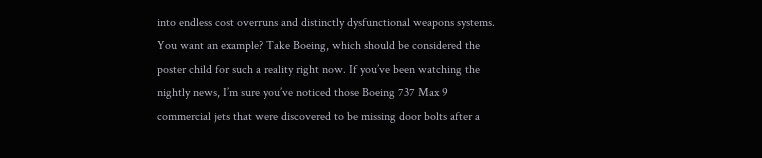into endless cost overruns and distinctly dysfunctional weapons systems. You want an example? Take Boeing, which should be considered the poster child for such a reality right now. If you’ve been watching the nightly news, I’m sure you’ve noticed those Boeing 737 Max 9 commercial jets that were discovered to be missing door bolts after a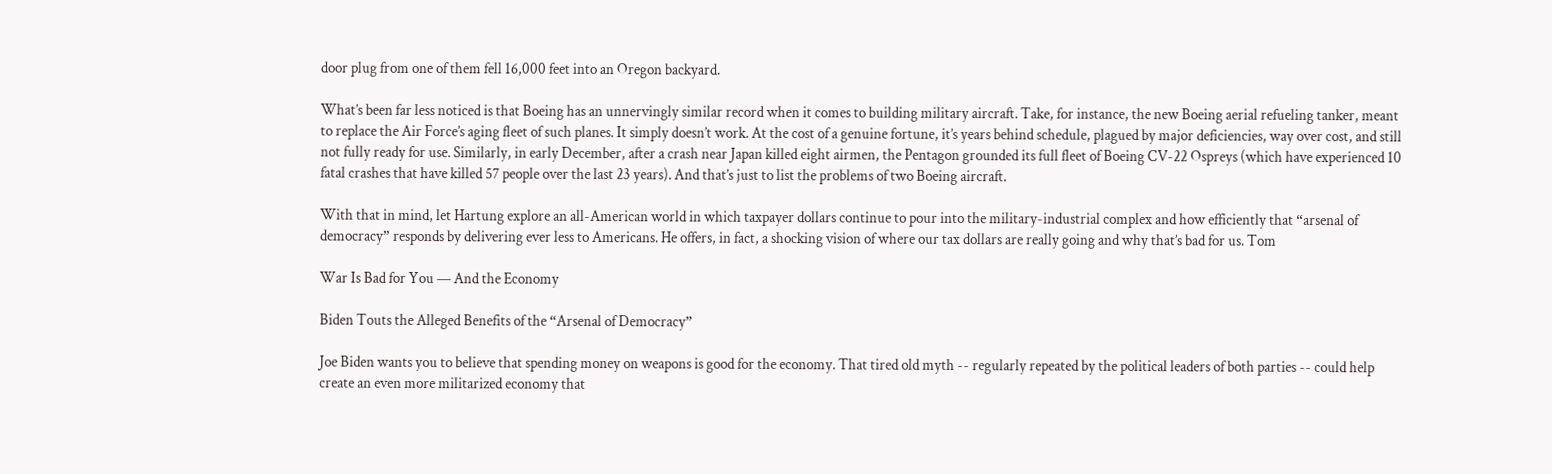door plug from one of them fell 16,000 feet into an Oregon backyard.

What’s been far less noticed is that Boeing has an unnervingly similar record when it comes to building military aircraft. Take, for instance, the new Boeing aerial refueling tanker, meant to replace the Air Force’s aging fleet of such planes. It simply doesn’t work. At the cost of a genuine fortune, it’s years behind schedule, plagued by major deficiencies, way over cost, and still not fully ready for use. Similarly, in early December, after a crash near Japan killed eight airmen, the Pentagon grounded its full fleet of Boeing CV-22 Ospreys (which have experienced 10 fatal crashes that have killed 57 people over the last 23 years). And that’s just to list the problems of two Boeing aircraft.

With that in mind, let Hartung explore an all-American world in which taxpayer dollars continue to pour into the military-industrial complex and how efficiently that “arsenal of democracy” responds by delivering ever less to Americans. He offers, in fact, a shocking vision of where our tax dollars are really going and why that’s bad for us. Tom

War Is Bad for You — And the Economy

Biden Touts the Alleged Benefits of the “Arsenal of Democracy”

Joe Biden wants you to believe that spending money on weapons is good for the economy. That tired old myth -- regularly repeated by the political leaders of both parties -- could help create an even more militarized economy that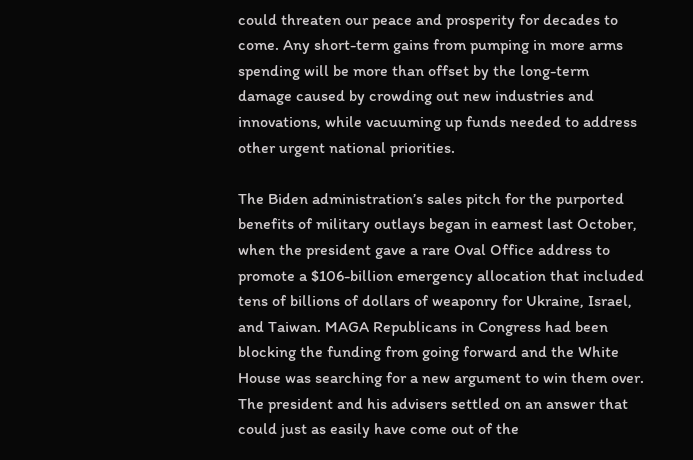could threaten our peace and prosperity for decades to come. Any short-term gains from pumping in more arms spending will be more than offset by the long-term damage caused by crowding out new industries and innovations, while vacuuming up funds needed to address other urgent national priorities.

The Biden administration’s sales pitch for the purported benefits of military outlays began in earnest last October, when the president gave a rare Oval Office address to promote a $106-billion emergency allocation that included tens of billions of dollars of weaponry for Ukraine, Israel, and Taiwan. MAGA Republicans in Congress had been blocking the funding from going forward and the White House was searching for a new argument to win them over. The president and his advisers settled on an answer that could just as easily have come out of the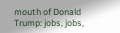mouth of Donald Trump: jobs, jobs,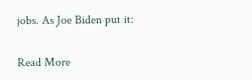jobs. As Joe Biden put it:

Read More